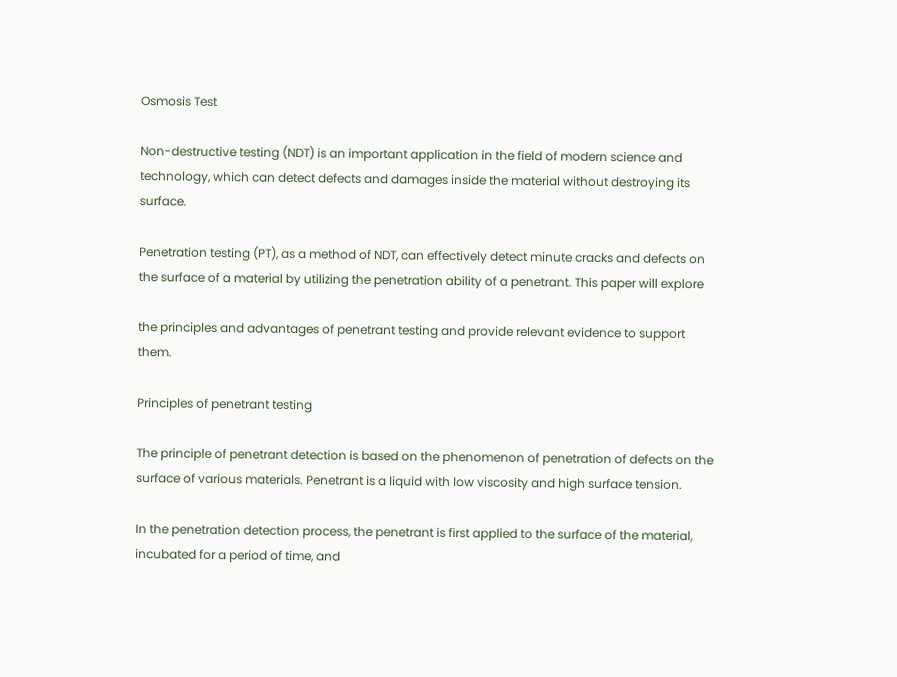Osmosis Test

Non-destructive testing (NDT) is an important application in the field of modern science and technology, which can detect defects and damages inside the material without destroying its surface.

Penetration testing (PT), as a method of NDT, can effectively detect minute cracks and defects on the surface of a material by utilizing the penetration ability of a penetrant. This paper will explore

the principles and advantages of penetrant testing and provide relevant evidence to support them.

Principles of penetrant testing

The principle of penetrant detection is based on the phenomenon of penetration of defects on the surface of various materials. Penetrant is a liquid with low viscosity and high surface tension.

In the penetration detection process, the penetrant is first applied to the surface of the material, incubated for a period of time, and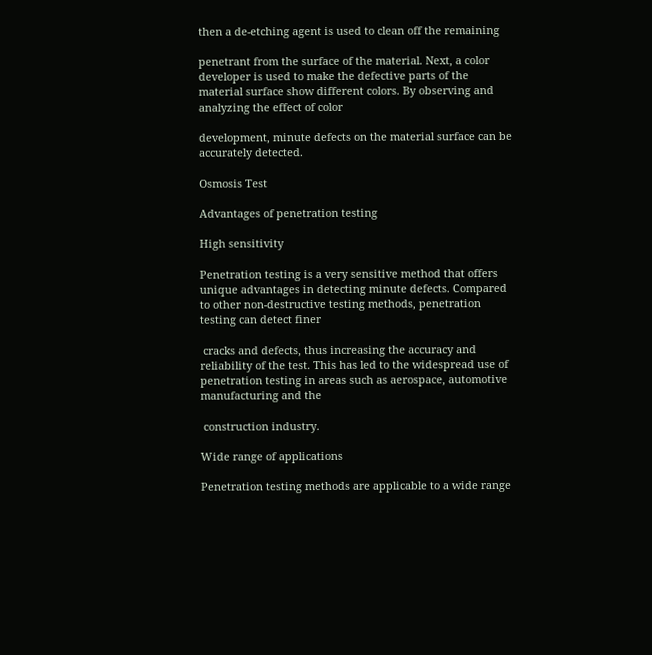then a de-etching agent is used to clean off the remaining

penetrant from the surface of the material. Next, a color developer is used to make the defective parts of the material surface show different colors. By observing and analyzing the effect of color

development, minute defects on the material surface can be accurately detected.

Osmosis Test

Advantages of penetration testing

High sensitivity

Penetration testing is a very sensitive method that offers unique advantages in detecting minute defects. Compared to other non-destructive testing methods, penetration testing can detect finer

 cracks and defects, thus increasing the accuracy and reliability of the test. This has led to the widespread use of penetration testing in areas such as aerospace, automotive manufacturing and the

 construction industry.

Wide range of applications

Penetration testing methods are applicable to a wide range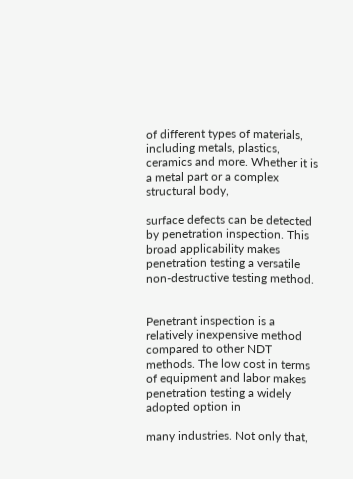of different types of materials, including metals, plastics, ceramics and more. Whether it is a metal part or a complex structural body,

surface defects can be detected by penetration inspection. This broad applicability makes penetration testing a versatile non-destructive testing method.


Penetrant inspection is a relatively inexpensive method compared to other NDT methods. The low cost in terms of equipment and labor makes penetration testing a widely adopted option in

many industries. Not only that,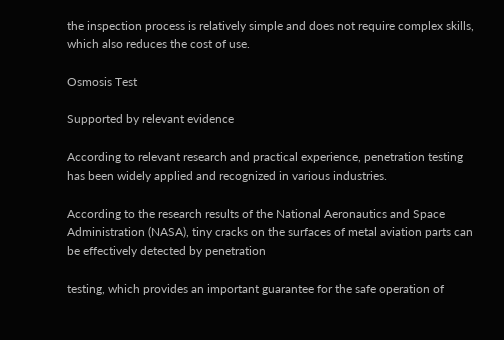the inspection process is relatively simple and does not require complex skills, which also reduces the cost of use.

Osmosis Test

Supported by relevant evidence

According to relevant research and practical experience, penetration testing has been widely applied and recognized in various industries.

According to the research results of the National Aeronautics and Space Administration (NASA), tiny cracks on the surfaces of metal aviation parts can be effectively detected by penetration

testing, which provides an important guarantee for the safe operation of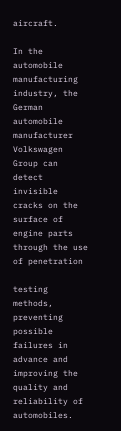aircraft.

In the automobile manufacturing industry, the German automobile manufacturer Volkswagen Group can detect invisible cracks on the surface of engine parts through the use of penetration

testing methods, preventing possible failures in advance and improving the quality and reliability of automobiles.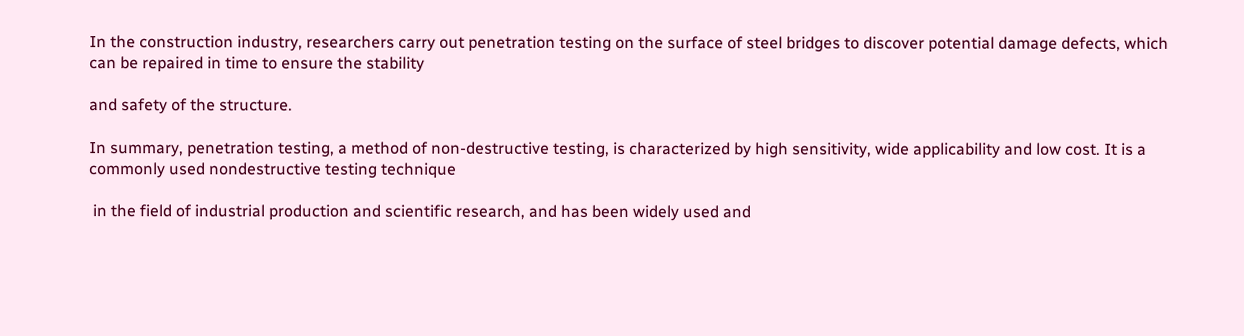In the construction industry, researchers carry out penetration testing on the surface of steel bridges to discover potential damage defects, which can be repaired in time to ensure the stability

and safety of the structure.

In summary, penetration testing, a method of non-destructive testing, is characterized by high sensitivity, wide applicability and low cost. It is a commonly used nondestructive testing technique

 in the field of industrial production and scientific research, and has been widely used and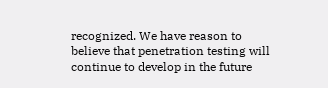recognized. We have reason to believe that penetration testing will continue to develop in the future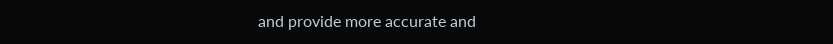and provide more accurate and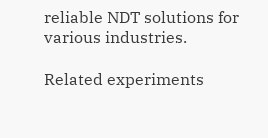reliable NDT solutions for various industries.

Related experiments